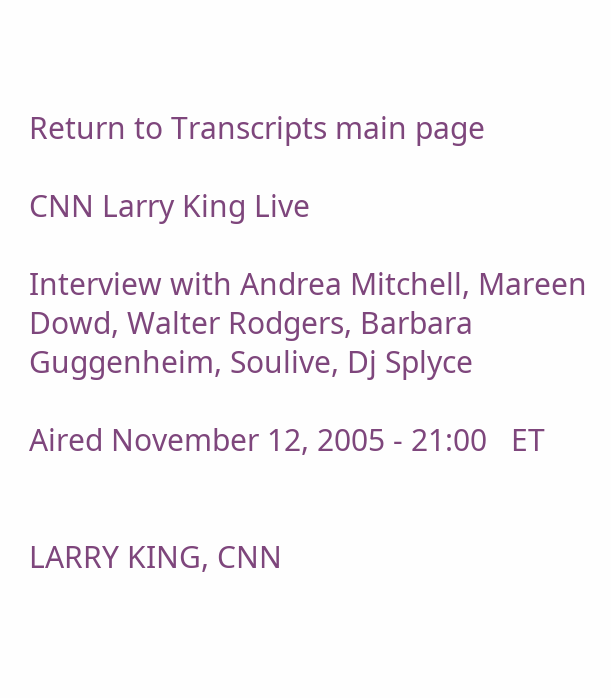Return to Transcripts main page

CNN Larry King Live

Interview with Andrea Mitchell, Mareen Dowd, Walter Rodgers, Barbara Guggenheim, Soulive, Dj Splyce

Aired November 12, 2005 - 21:00   ET


LARRY KING, CNN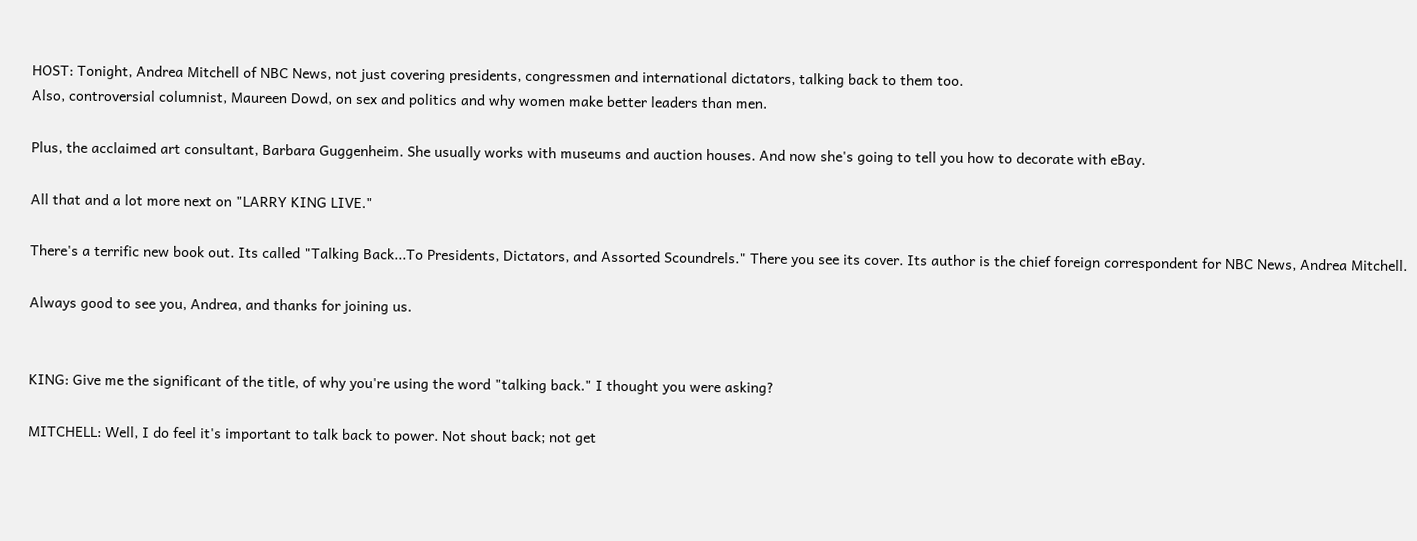HOST: Tonight, Andrea Mitchell of NBC News, not just covering presidents, congressmen and international dictators, talking back to them too.
Also, controversial columnist, Maureen Dowd, on sex and politics and why women make better leaders than men.

Plus, the acclaimed art consultant, Barbara Guggenheim. She usually works with museums and auction houses. And now she's going to tell you how to decorate with eBay.

All that and a lot more next on "LARRY KING LIVE."

There's a terrific new book out. Its called "Talking Back...To Presidents, Dictators, and Assorted Scoundrels." There you see its cover. Its author is the chief foreign correspondent for NBC News, Andrea Mitchell.

Always good to see you, Andrea, and thanks for joining us.


KING: Give me the significant of the title, of why you're using the word "talking back." I thought you were asking?

MITCHELL: Well, I do feel it's important to talk back to power. Not shout back; not get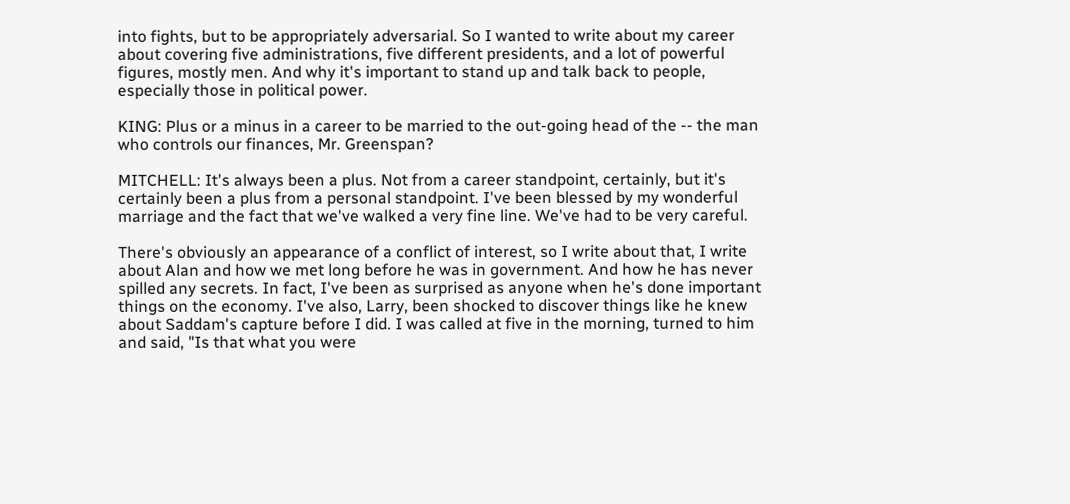into fights, but to be appropriately adversarial. So I wanted to write about my career about covering five administrations, five different presidents, and a lot of powerful figures, mostly men. And why it's important to stand up and talk back to people, especially those in political power.

KING: Plus or a minus in a career to be married to the out-going head of the -- the man who controls our finances, Mr. Greenspan?

MITCHELL: It's always been a plus. Not from a career standpoint, certainly, but it's certainly been a plus from a personal standpoint. I've been blessed by my wonderful marriage and the fact that we've walked a very fine line. We've had to be very careful.

There's obviously an appearance of a conflict of interest, so I write about that, I write about Alan and how we met long before he was in government. And how he has never spilled any secrets. In fact, I've been as surprised as anyone when he's done important things on the economy. I've also, Larry, been shocked to discover things like he knew about Saddam's capture before I did. I was called at five in the morning, turned to him and said, "Is that what you were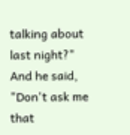talking about last night?" And he said, "Don't ask me that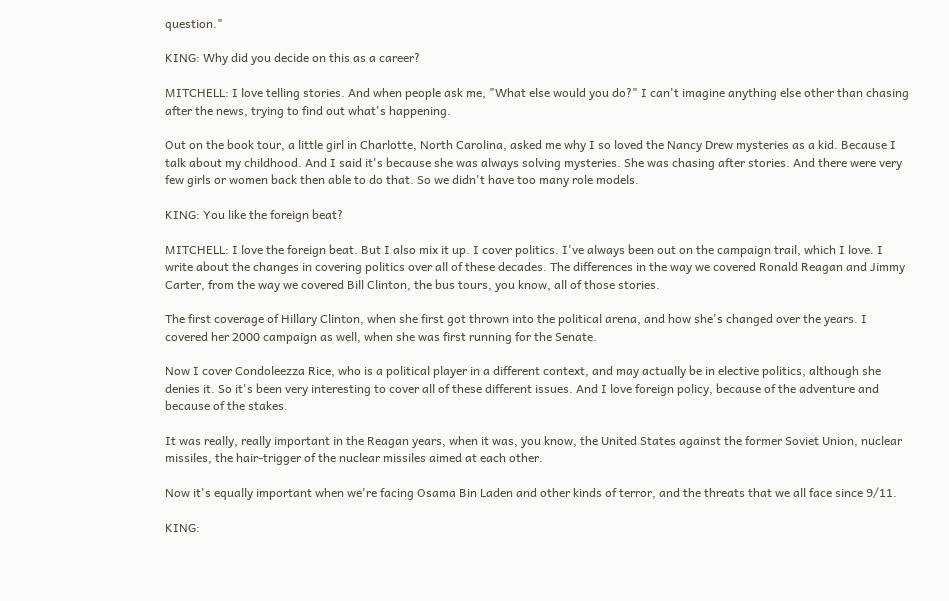question."

KING: Why did you decide on this as a career?

MITCHELL: I love telling stories. And when people ask me, "What else would you do?" I can't imagine anything else other than chasing after the news, trying to find out what's happening.

Out on the book tour, a little girl in Charlotte, North Carolina, asked me why I so loved the Nancy Drew mysteries as a kid. Because I talk about my childhood. And I said it's because she was always solving mysteries. She was chasing after stories. And there were very few girls or women back then able to do that. So we didn't have too many role models.

KING: You like the foreign beat?

MITCHELL: I love the foreign beat. But I also mix it up. I cover politics. I've always been out on the campaign trail, which I love. I write about the changes in covering politics over all of these decades. The differences in the way we covered Ronald Reagan and Jimmy Carter, from the way we covered Bill Clinton, the bus tours, you know, all of those stories.

The first coverage of Hillary Clinton, when she first got thrown into the political arena, and how she's changed over the years. I covered her 2000 campaign as well, when she was first running for the Senate.

Now I cover Condoleezza Rice, who is a political player in a different context, and may actually be in elective politics, although she denies it. So it's been very interesting to cover all of these different issues. And I love foreign policy, because of the adventure and because of the stakes.

It was really, really important in the Reagan years, when it was, you know, the United States against the former Soviet Union, nuclear missiles, the hair-trigger of the nuclear missiles aimed at each other.

Now it's equally important when we're facing Osama Bin Laden and other kinds of terror, and the threats that we all face since 9/11.

KING: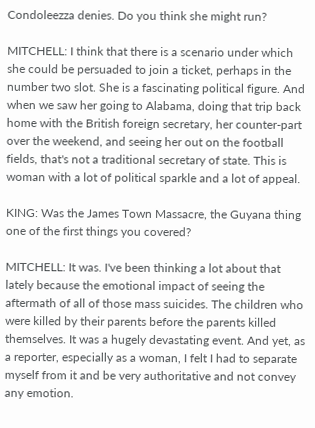Condoleezza denies. Do you think she might run?

MITCHELL: I think that there is a scenario under which she could be persuaded to join a ticket, perhaps in the number two slot. She is a fascinating political figure. And when we saw her going to Alabama, doing that trip back home with the British foreign secretary, her counter-part over the weekend, and seeing her out on the football fields, that's not a traditional secretary of state. This is woman with a lot of political sparkle and a lot of appeal.

KING: Was the James Town Massacre, the Guyana thing one of the first things you covered?

MITCHELL: It was. I've been thinking a lot about that lately because the emotional impact of seeing the aftermath of all of those mass suicides. The children who were killed by their parents before the parents killed themselves. It was a hugely devastating event. And yet, as a reporter, especially as a woman, I felt I had to separate myself from it and be very authoritative and not convey any emotion.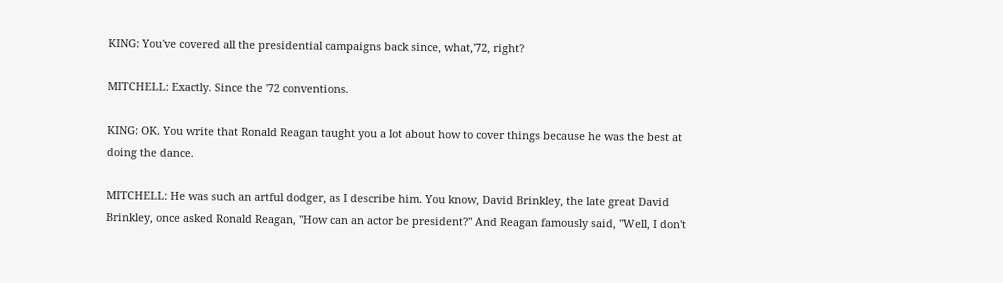KING: You've covered all the presidential campaigns back since, what,'72, right?

MITCHELL: Exactly. Since the '72 conventions.

KING: OK. You write that Ronald Reagan taught you a lot about how to cover things because he was the best at doing the dance.

MITCHELL: He was such an artful dodger, as I describe him. You know, David Brinkley, the late great David Brinkley, once asked Ronald Reagan, "How can an actor be president?" And Reagan famously said, "Well, I don't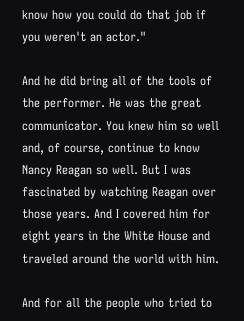know how you could do that job if you weren't an actor."

And he did bring all of the tools of the performer. He was the great communicator. You knew him so well and, of course, continue to know Nancy Reagan so well. But I was fascinated by watching Reagan over those years. And I covered him for eight years in the White House and traveled around the world with him.

And for all the people who tried to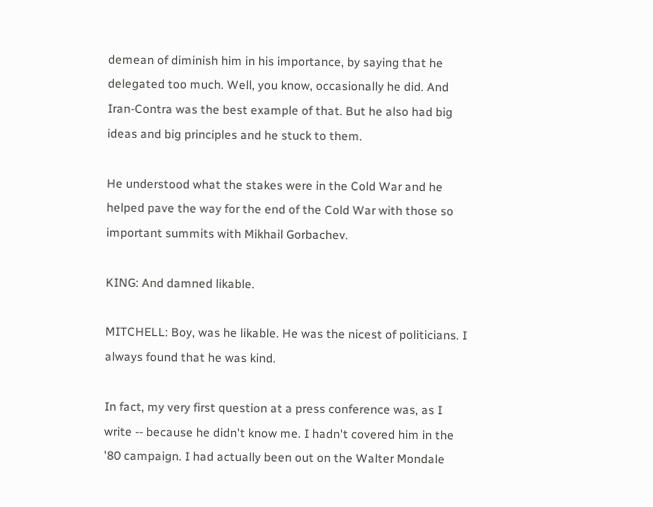demean of diminish him in his importance, by saying that he delegated too much. Well, you know, occasionally he did. And Iran-Contra was the best example of that. But he also had big ideas and big principles and he stuck to them.

He understood what the stakes were in the Cold War and he helped pave the way for the end of the Cold War with those so important summits with Mikhail Gorbachev.

KING: And damned likable.

MITCHELL: Boy, was he likable. He was the nicest of politicians. I always found that he was kind.

In fact, my very first question at a press conference was, as I write -- because he didn't know me. I hadn't covered him in the '80 campaign. I had actually been out on the Walter Mondale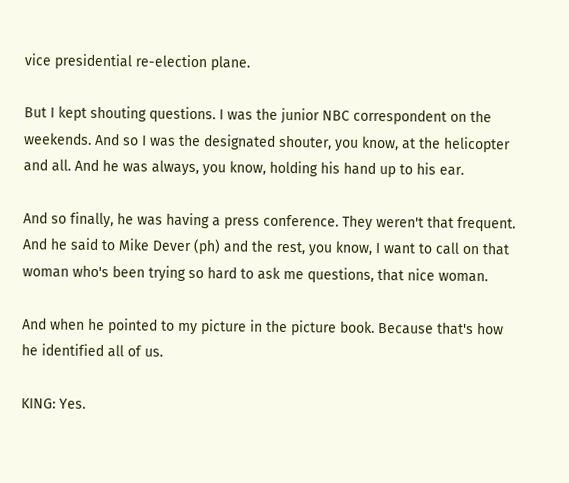vice presidential re-election plane.

But I kept shouting questions. I was the junior NBC correspondent on the weekends. And so I was the designated shouter, you know, at the helicopter and all. And he was always, you know, holding his hand up to his ear.

And so finally, he was having a press conference. They weren't that frequent. And he said to Mike Dever (ph) and the rest, you know, I want to call on that woman who's been trying so hard to ask me questions, that nice woman.

And when he pointed to my picture in the picture book. Because that's how he identified all of us.

KING: Yes.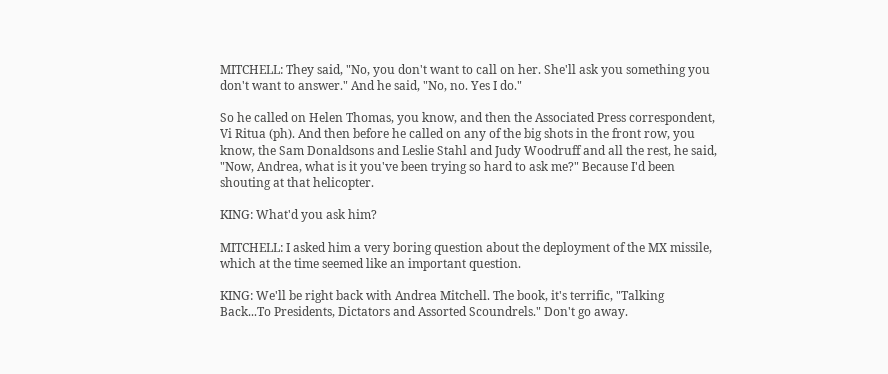MITCHELL: They said, "No, you don't want to call on her. She'll ask you something you don't want to answer." And he said, "No, no. Yes I do."

So he called on Helen Thomas, you know, and then the Associated Press correspondent, Vi Ritua (ph). And then before he called on any of the big shots in the front row, you know, the Sam Donaldsons and Leslie Stahl and Judy Woodruff and all the rest, he said, "Now, Andrea, what is it you've been trying so hard to ask me?" Because I'd been shouting at that helicopter.

KING: What'd you ask him?

MITCHELL: I asked him a very boring question about the deployment of the MX missile, which at the time seemed like an important question.

KING: We'll be right back with Andrea Mitchell. The book, it's terrific, "Talking Back...To Presidents, Dictators and Assorted Scoundrels." Don't go away.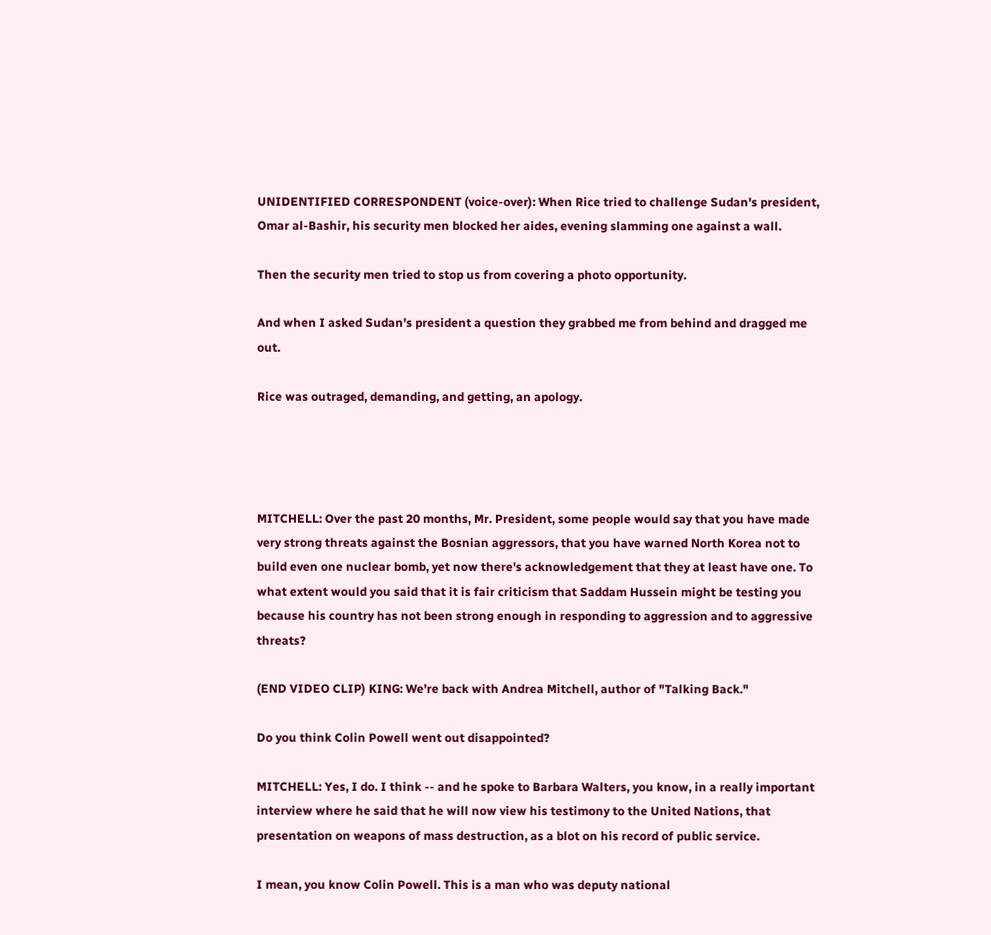UNIDENTIFIED CORRESPONDENT (voice-over): When Rice tried to challenge Sudan's president, Omar al-Bashir, his security men blocked her aides, evening slamming one against a wall.

Then the security men tried to stop us from covering a photo opportunity.

And when I asked Sudan's president a question they grabbed me from behind and dragged me out.

Rice was outraged, demanding, and getting, an apology.




MITCHELL: Over the past 20 months, Mr. President, some people would say that you have made very strong threats against the Bosnian aggressors, that you have warned North Korea not to build even one nuclear bomb, yet now there's acknowledgement that they at least have one. To what extent would you said that it is fair criticism that Saddam Hussein might be testing you because his country has not been strong enough in responding to aggression and to aggressive threats?

(END VIDEO CLIP) KING: We're back with Andrea Mitchell, author of "Talking Back."

Do you think Colin Powell went out disappointed?

MITCHELL: Yes, I do. I think -- and he spoke to Barbara Walters, you know, in a really important interview where he said that he will now view his testimony to the United Nations, that presentation on weapons of mass destruction, as a blot on his record of public service.

I mean, you know Colin Powell. This is a man who was deputy national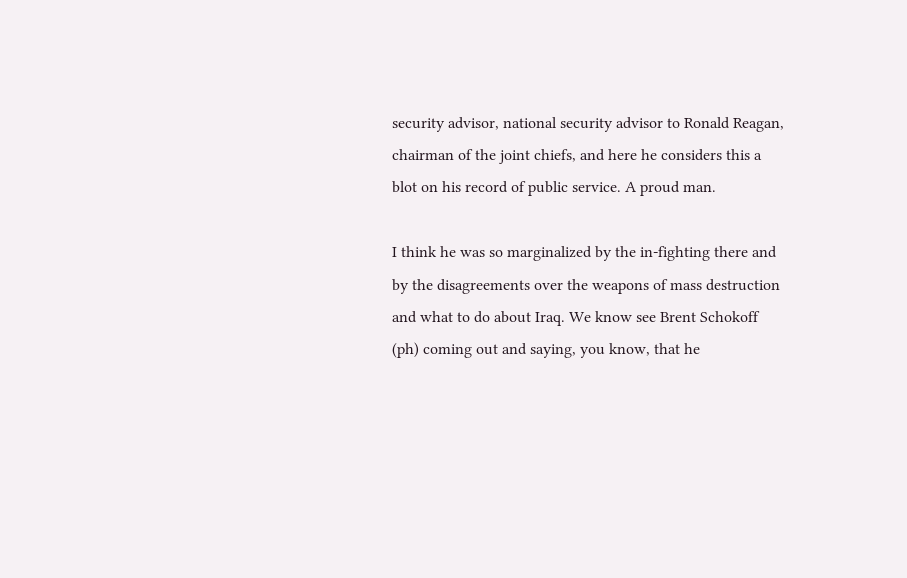security advisor, national security advisor to Ronald Reagan, chairman of the joint chiefs, and here he considers this a blot on his record of public service. A proud man.

I think he was so marginalized by the in-fighting there and by the disagreements over the weapons of mass destruction and what to do about Iraq. We know see Brent Schokoff (ph) coming out and saying, you know, that he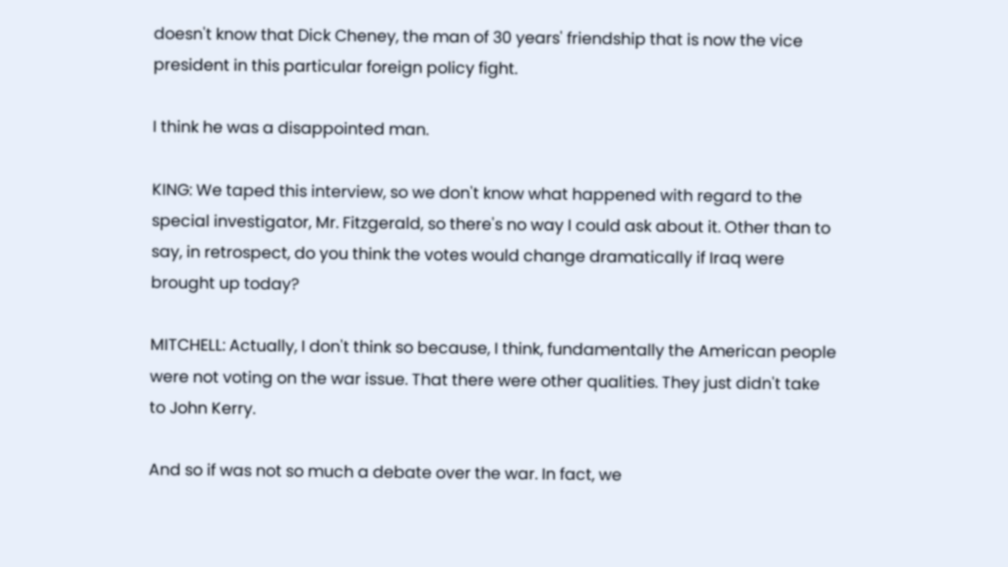doesn't know that Dick Cheney, the man of 30 years' friendship that is now the vice president in this particular foreign policy fight.

I think he was a disappointed man.

KING: We taped this interview, so we don't know what happened with regard to the special investigator, Mr. Fitzgerald, so there's no way I could ask about it. Other than to say, in retrospect, do you think the votes would change dramatically if Iraq were brought up today?

MITCHELL: Actually, I don't think so because, I think, fundamentally the American people were not voting on the war issue. That there were other qualities. They just didn't take to John Kerry.

And so if was not so much a debate over the war. In fact, we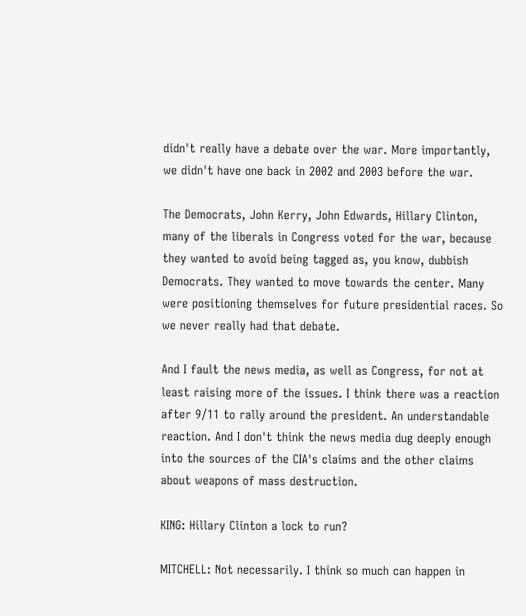didn't really have a debate over the war. More importantly, we didn't have one back in 2002 and 2003 before the war.

The Democrats, John Kerry, John Edwards, Hillary Clinton, many of the liberals in Congress voted for the war, because they wanted to avoid being tagged as, you know, dubbish Democrats. They wanted to move towards the center. Many were positioning themselves for future presidential races. So we never really had that debate.

And I fault the news media, as well as Congress, for not at least raising more of the issues. I think there was a reaction after 9/11 to rally around the president. An understandable reaction. And I don't think the news media dug deeply enough into the sources of the CIA's claims and the other claims about weapons of mass destruction.

KING: Hillary Clinton a lock to run?

MITCHELL: Not necessarily. I think so much can happen in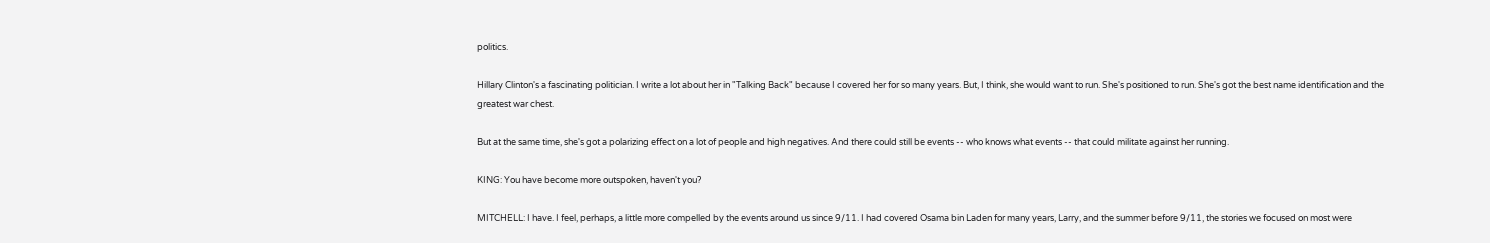politics.

Hillary Clinton's a fascinating politician. I write a lot about her in "Talking Back" because I covered her for so many years. But, I think, she would want to run. She's positioned to run. She's got the best name identification and the greatest war chest.

But at the same time, she's got a polarizing effect on a lot of people and high negatives. And there could still be events -- who knows what events -- that could militate against her running.

KING: You have become more outspoken, haven't you?

MITCHELL: I have. I feel, perhaps, a little more compelled by the events around us since 9/11. I had covered Osama bin Laden for many years, Larry, and the summer before 9/11, the stories we focused on most were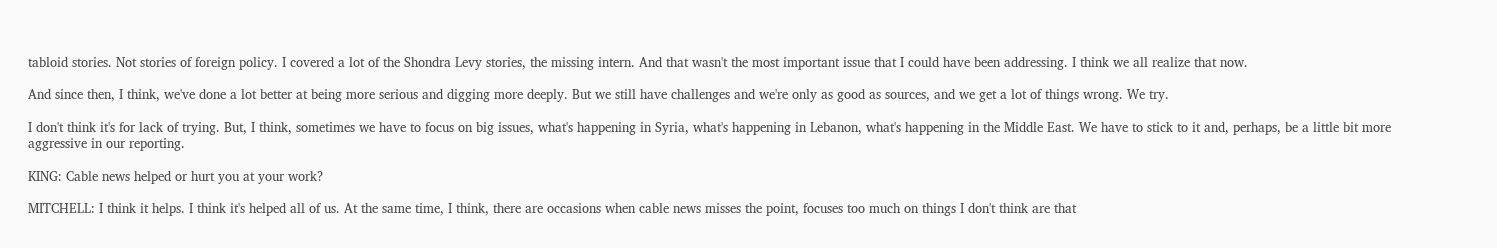tabloid stories. Not stories of foreign policy. I covered a lot of the Shondra Levy stories, the missing intern. And that wasn't the most important issue that I could have been addressing. I think we all realize that now.

And since then, I think, we've done a lot better at being more serious and digging more deeply. But we still have challenges and we're only as good as sources, and we get a lot of things wrong. We try.

I don't think it's for lack of trying. But, I think, sometimes we have to focus on big issues, what's happening in Syria, what's happening in Lebanon, what's happening in the Middle East. We have to stick to it and, perhaps, be a little bit more aggressive in our reporting.

KING: Cable news helped or hurt you at your work?

MITCHELL: I think it helps. I think it's helped all of us. At the same time, I think, there are occasions when cable news misses the point, focuses too much on things I don't think are that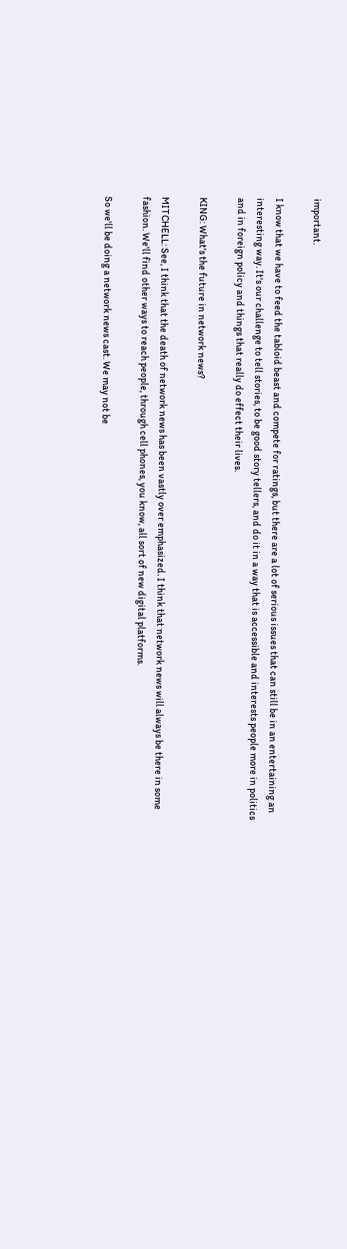important.

I know that we have to feed the tabloid beast and compete for ratings, but there are a lot of serious issues that can still be in an entertaining an interesting way. It's our challenge to tell stories, to be good story tellers, and do it in a way that is accessible and interests people more in politics and in foreign policy and things that really do effect their lives.

KING: What's the future in network news?

MITCHELL: See, I think that the death of network news has been vastly over emphasized. I think that network news will always be there in some fashion. We'll find other ways to reach people, through cell phones, you know, all sort of new digital platforms.

So we'll be doing a network news cast. We may not be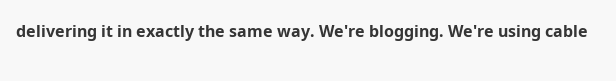delivering it in exactly the same way. We're blogging. We're using cable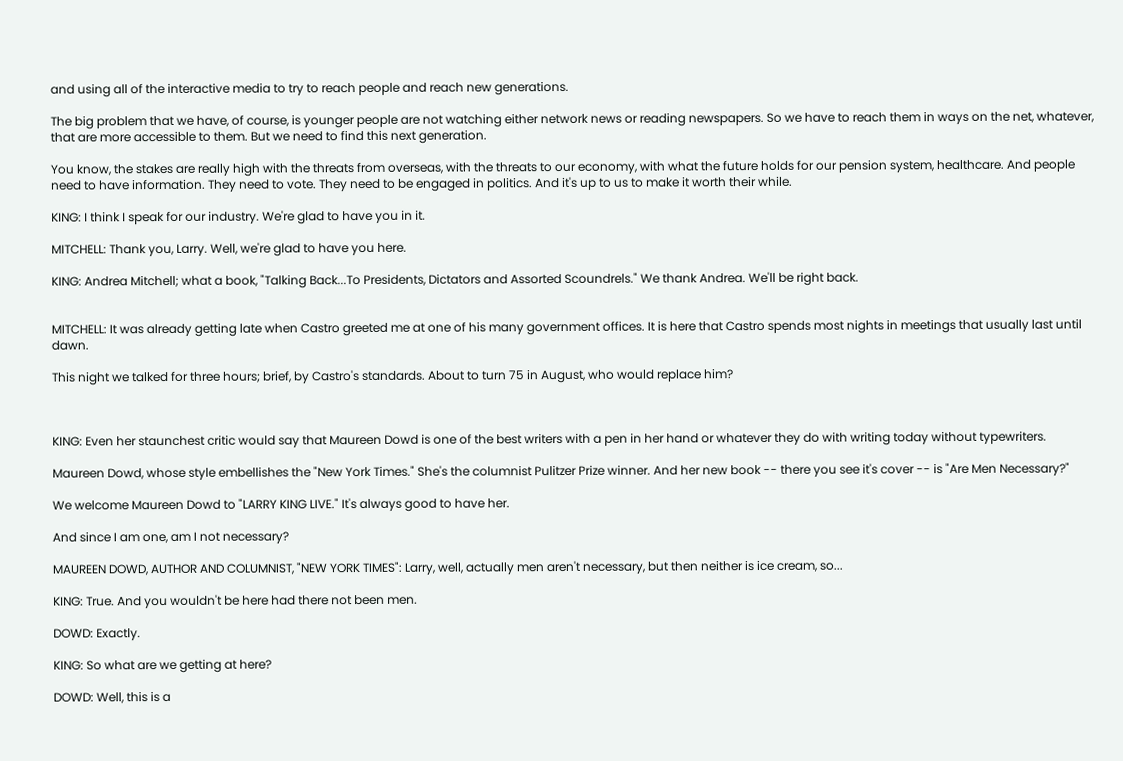and using all of the interactive media to try to reach people and reach new generations.

The big problem that we have, of course, is younger people are not watching either network news or reading newspapers. So we have to reach them in ways on the net, whatever, that are more accessible to them. But we need to find this next generation.

You know, the stakes are really high with the threats from overseas, with the threats to our economy, with what the future holds for our pension system, healthcare. And people need to have information. They need to vote. They need to be engaged in politics. And it's up to us to make it worth their while.

KING: I think I speak for our industry. We're glad to have you in it.

MITCHELL: Thank you, Larry. Well, we're glad to have you here.

KING: Andrea Mitchell; what a book, "Talking Back...To Presidents, Dictators and Assorted Scoundrels." We thank Andrea. We'll be right back.


MITCHELL: It was already getting late when Castro greeted me at one of his many government offices. It is here that Castro spends most nights in meetings that usually last until dawn.

This night we talked for three hours; brief, by Castro's standards. About to turn 75 in August, who would replace him?



KING: Even her staunchest critic would say that Maureen Dowd is one of the best writers with a pen in her hand or whatever they do with writing today without typewriters.

Maureen Dowd, whose style embellishes the "New York Times." She's the columnist Pulitzer Prize winner. And her new book -- there you see it's cover -- is "Are Men Necessary?"

We welcome Maureen Dowd to "LARRY KING LIVE." It's always good to have her.

And since I am one, am I not necessary?

MAUREEN DOWD, AUTHOR AND COLUMNIST, "NEW YORK TIMES": Larry, well, actually men aren't necessary, but then neither is ice cream, so...

KING: True. And you wouldn't be here had there not been men.

DOWD: Exactly.

KING: So what are we getting at here?

DOWD: Well, this is a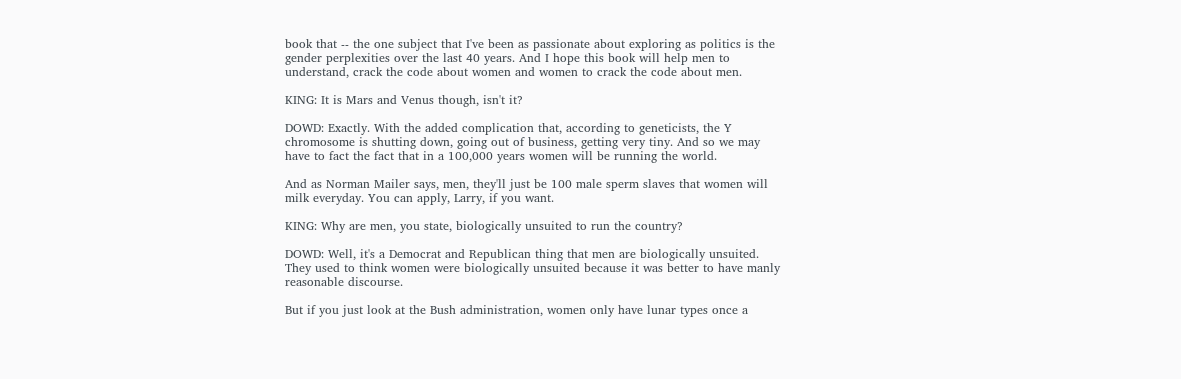book that -- the one subject that I've been as passionate about exploring as politics is the gender perplexities over the last 40 years. And I hope this book will help men to understand, crack the code about women and women to crack the code about men.

KING: It is Mars and Venus though, isn't it?

DOWD: Exactly. With the added complication that, according to geneticists, the Y chromosome is shutting down, going out of business, getting very tiny. And so we may have to fact the fact that in a 100,000 years women will be running the world.

And as Norman Mailer says, men, they'll just be 100 male sperm slaves that women will milk everyday. You can apply, Larry, if you want.

KING: Why are men, you state, biologically unsuited to run the country?

DOWD: Well, it's a Democrat and Republican thing that men are biologically unsuited. They used to think women were biologically unsuited because it was better to have manly reasonable discourse.

But if you just look at the Bush administration, women only have lunar types once a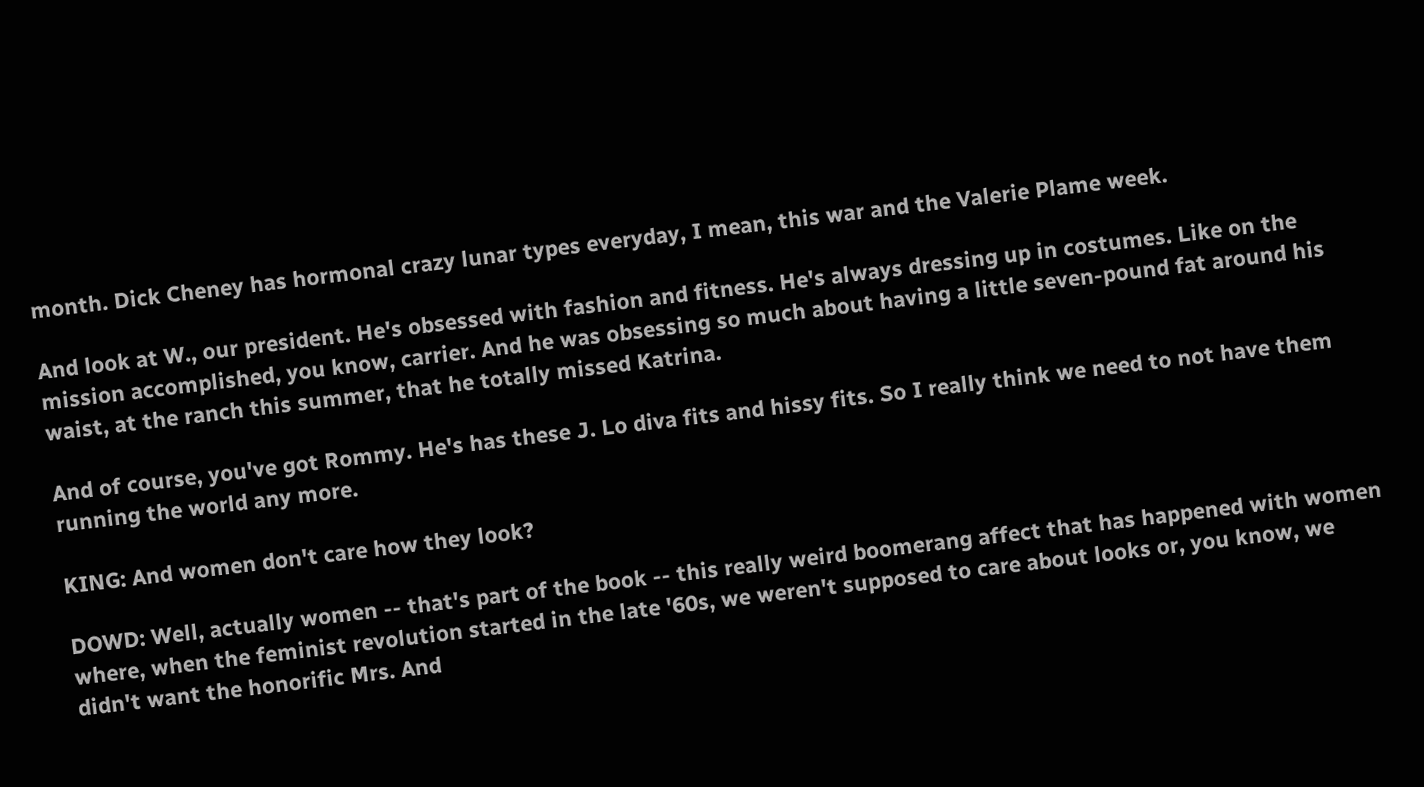month. Dick Cheney has hormonal crazy lunar types everyday, I mean, this war and the Valerie Plame week.

And look at W., our president. He's obsessed with fashion and fitness. He's always dressing up in costumes. Like on the mission accomplished, you know, carrier. And he was obsessing so much about having a little seven-pound fat around his waist, at the ranch this summer, that he totally missed Katrina.

And of course, you've got Rommy. He's has these J. Lo diva fits and hissy fits. So I really think we need to not have them running the world any more.

KING: And women don't care how they look?

DOWD: Well, actually women -- that's part of the book -- this really weird boomerang affect that has happened with women where, when the feminist revolution started in the late '60s, we weren't supposed to care about looks or, you know, we didn't want the honorific Mrs. And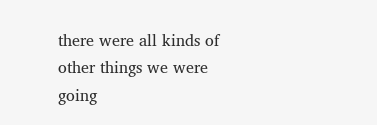there were all kinds of other things we were going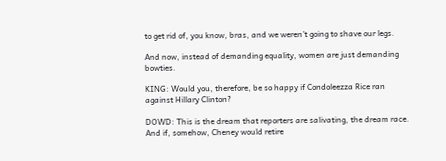to get rid of, you know, bras, and we weren't going to shave our legs.

And now, instead of demanding equality, women are just demanding bowties.

KING: Would you, therefore, be so happy if Condoleezza Rice ran against Hillary Clinton?

DOWD: This is the dream that reporters are salivating, the dream race. And if, somehow, Cheney would retire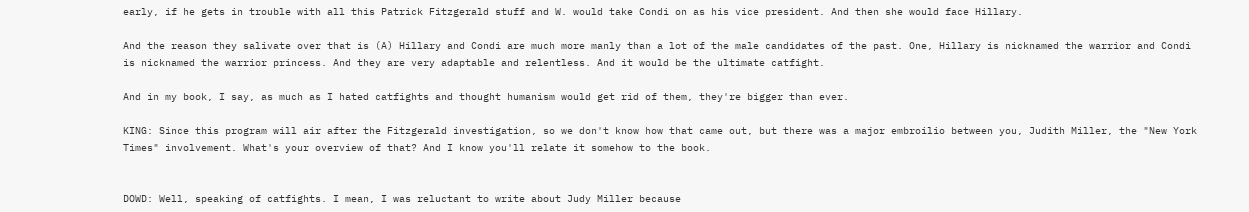early, if he gets in trouble with all this Patrick Fitzgerald stuff and W. would take Condi on as his vice president. And then she would face Hillary.

And the reason they salivate over that is (A) Hillary and Condi are much more manly than a lot of the male candidates of the past. One, Hillary is nicknamed the warrior and Condi is nicknamed the warrior princess. And they are very adaptable and relentless. And it would be the ultimate catfight.

And in my book, I say, as much as I hated catfights and thought humanism would get rid of them, they're bigger than ever.

KING: Since this program will air after the Fitzgerald investigation, so we don't know how that came out, but there was a major embroilio between you, Judith Miller, the "New York Times" involvement. What's your overview of that? And I know you'll relate it somehow to the book.


DOWD: Well, speaking of catfights. I mean, I was reluctant to write about Judy Miller because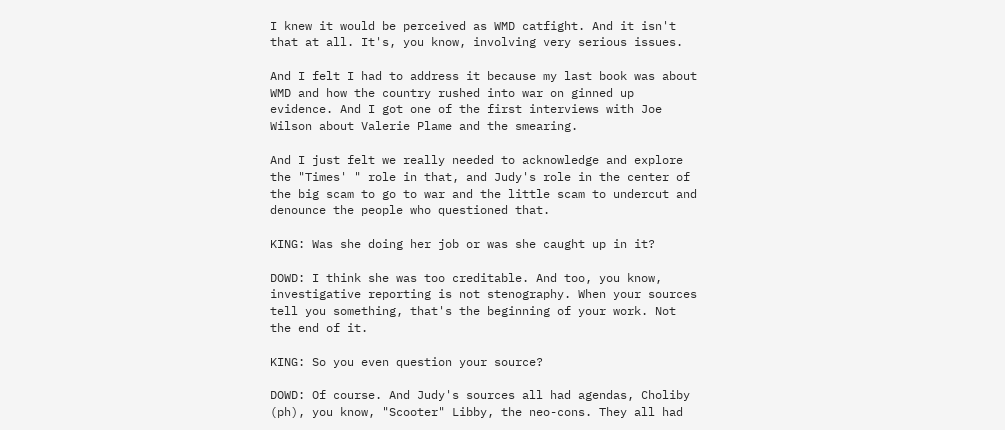I knew it would be perceived as WMD catfight. And it isn't that at all. It's, you know, involving very serious issues.

And I felt I had to address it because my last book was about WMD and how the country rushed into war on ginned up evidence. And I got one of the first interviews with Joe Wilson about Valerie Plame and the smearing.

And I just felt we really needed to acknowledge and explore the "Times' " role in that, and Judy's role in the center of the big scam to go to war and the little scam to undercut and denounce the people who questioned that.

KING: Was she doing her job or was she caught up in it?

DOWD: I think she was too creditable. And too, you know, investigative reporting is not stenography. When your sources tell you something, that's the beginning of your work. Not the end of it.

KING: So you even question your source?

DOWD: Of course. And Judy's sources all had agendas, Choliby (ph), you know, "Scooter" Libby, the neo-cons. They all had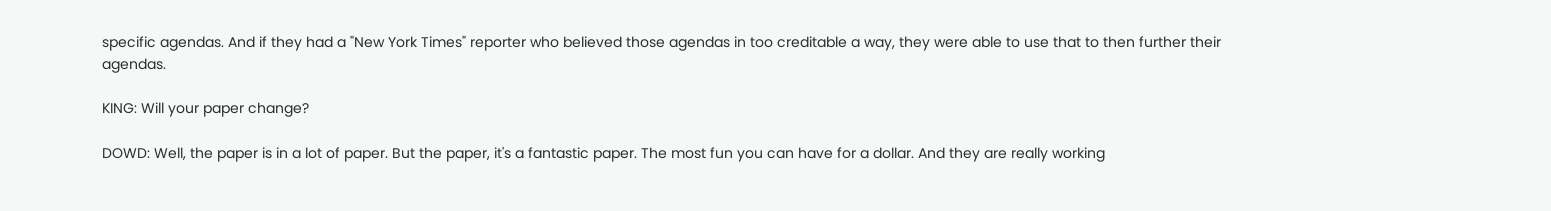specific agendas. And if they had a "New York Times" reporter who believed those agendas in too creditable a way, they were able to use that to then further their agendas.

KING: Will your paper change?

DOWD: Well, the paper is in a lot of paper. But the paper, it's a fantastic paper. The most fun you can have for a dollar. And they are really working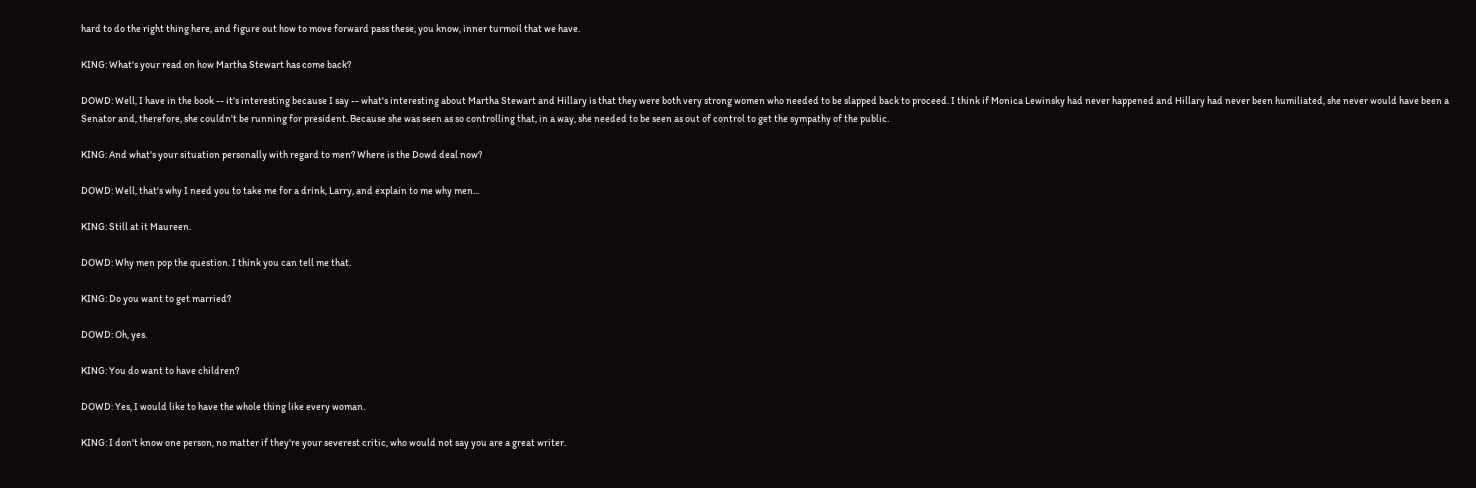hard to do the right thing here, and figure out how to move forward pass these, you know, inner turmoil that we have.

KING: What's your read on how Martha Stewart has come back?

DOWD: Well, I have in the book -- it's interesting because I say -- what's interesting about Martha Stewart and Hillary is that they were both very strong women who needed to be slapped back to proceed. I think if Monica Lewinsky had never happened and Hillary had never been humiliated, she never would have been a Senator and, therefore, she couldn't be running for president. Because she was seen as so controlling that, in a way, she needed to be seen as out of control to get the sympathy of the public.

KING: And what's your situation personally with regard to men? Where is the Dowd deal now?

DOWD: Well, that's why I need you to take me for a drink, Larry, and explain to me why men...

KING: Still at it Maureen.

DOWD: Why men pop the question. I think you can tell me that.

KING: Do you want to get married?

DOWD: Oh, yes.

KING: You do want to have children?

DOWD: Yes, I would like to have the whole thing like every woman.

KING: I don't know one person, no matter if they're your severest critic, who would not say you are a great writer.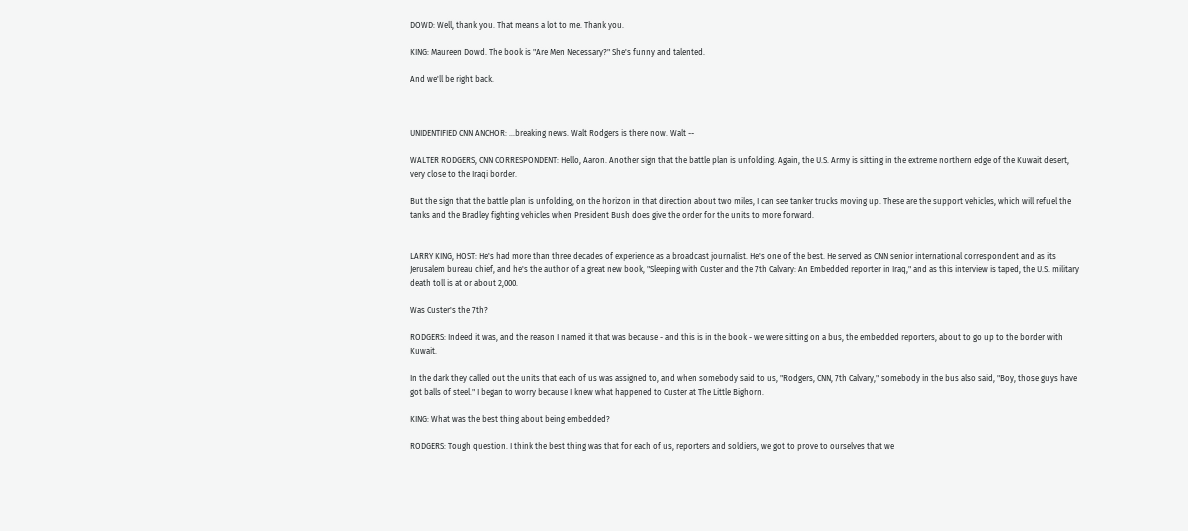DOWD: Well, thank you. That means a lot to me. Thank you.

KING: Maureen Dowd. The book is "Are Men Necessary?" She's funny and talented.

And we'll be right back.



UNIDENTIFIED CNN ANCHOR: ...breaking news. Walt Rodgers is there now. Walt --

WALTER RODGERS, CNN CORRESPONDENT: Hello, Aaron. Another sign that the battle plan is unfolding. Again, the U.S. Army is sitting in the extreme northern edge of the Kuwait desert, very close to the Iraqi border.

But the sign that the battle plan is unfolding, on the horizon in that direction about two miles, I can see tanker trucks moving up. These are the support vehicles, which will refuel the tanks and the Bradley fighting vehicles when President Bush does give the order for the units to more forward.


LARRY KING, HOST: He's had more than three decades of experience as a broadcast journalist. He's one of the best. He served as CNN senior international correspondent and as its Jerusalem bureau chief, and he's the author of a great new book, "Sleeping with Custer and the 7th Calvary: An Embedded reporter in Iraq," and as this interview is taped, the U.S. military death toll is at or about 2,000.

Was Custer's the 7th?

RODGERS: Indeed it was, and the reason I named it that was because - and this is in the book - we were sitting on a bus, the embedded reporters, about to go up to the border with Kuwait.

In the dark they called out the units that each of us was assigned to, and when somebody said to us, "Rodgers, CNN, 7th Calvary," somebody in the bus also said, "Boy, those guys have got balls of steel." I began to worry because I knew what happened to Custer at The Little Bighorn.

KING: What was the best thing about being embedded?

RODGERS: Tough question. I think the best thing was that for each of us, reporters and soldiers, we got to prove to ourselves that we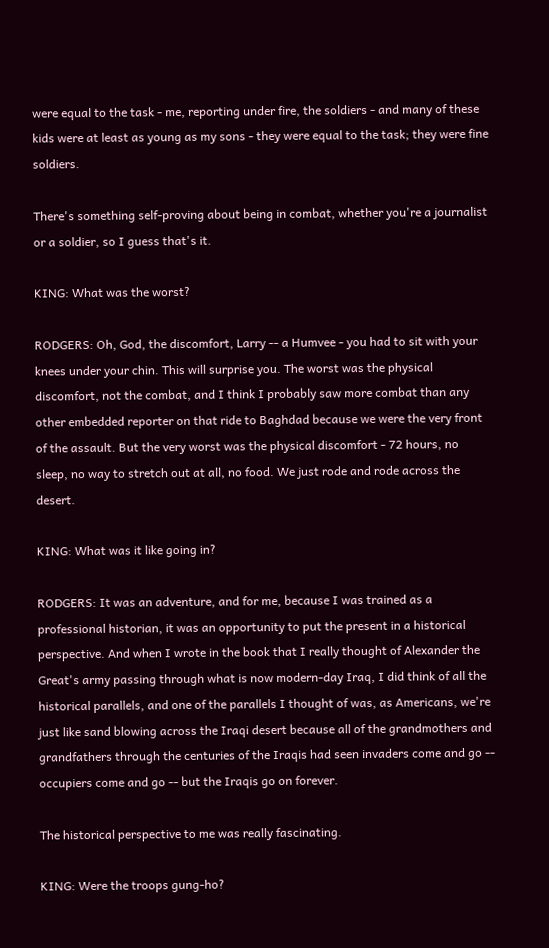were equal to the task - me, reporting under fire, the soldiers - and many of these kids were at least as young as my sons - they were equal to the task; they were fine soldiers.

There's something self-proving about being in combat, whether you're a journalist or a soldier, so I guess that's it.

KING: What was the worst?

RODGERS: Oh, God, the discomfort, Larry -- a Humvee - you had to sit with your knees under your chin. This will surprise you. The worst was the physical discomfort, not the combat, and I think I probably saw more combat than any other embedded reporter on that ride to Baghdad because we were the very front of the assault. But the very worst was the physical discomfort - 72 hours, no sleep, no way to stretch out at all, no food. We just rode and rode across the desert.

KING: What was it like going in?

RODGERS: It was an adventure, and for me, because I was trained as a professional historian, it was an opportunity to put the present in a historical perspective. And when I wrote in the book that I really thought of Alexander the Great's army passing through what is now modern-day Iraq, I did think of all the historical parallels, and one of the parallels I thought of was, as Americans, we're just like sand blowing across the Iraqi desert because all of the grandmothers and grandfathers through the centuries of the Iraqis had seen invaders come and go -- occupiers come and go -- but the Iraqis go on forever.

The historical perspective to me was really fascinating.

KING: Were the troops gung-ho?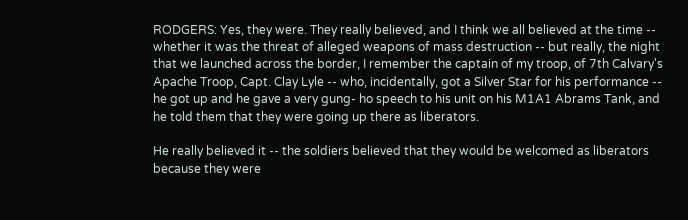RODGERS: Yes, they were. They really believed, and I think we all believed at the time -- whether it was the threat of alleged weapons of mass destruction -- but really, the night that we launched across the border, I remember the captain of my troop, of 7th Calvary's Apache Troop, Capt. Clay Lyle -- who, incidentally, got a Silver Star for his performance -- he got up and he gave a very gung- ho speech to his unit on his M1A1 Abrams Tank, and he told them that they were going up there as liberators.

He really believed it -- the soldiers believed that they would be welcomed as liberators because they were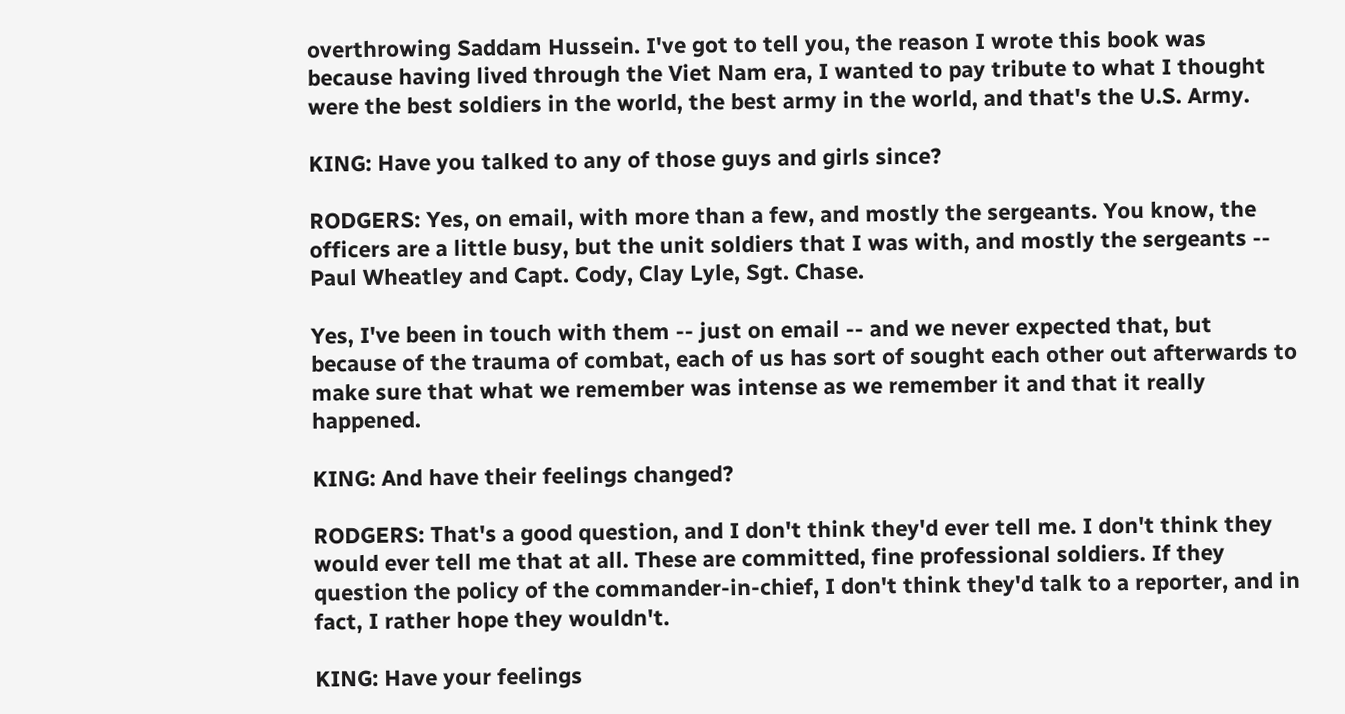overthrowing Saddam Hussein. I've got to tell you, the reason I wrote this book was because having lived through the Viet Nam era, I wanted to pay tribute to what I thought were the best soldiers in the world, the best army in the world, and that's the U.S. Army.

KING: Have you talked to any of those guys and girls since?

RODGERS: Yes, on email, with more than a few, and mostly the sergeants. You know, the officers are a little busy, but the unit soldiers that I was with, and mostly the sergeants -- Paul Wheatley and Capt. Cody, Clay Lyle, Sgt. Chase.

Yes, I've been in touch with them -- just on email -- and we never expected that, but because of the trauma of combat, each of us has sort of sought each other out afterwards to make sure that what we remember was intense as we remember it and that it really happened.

KING: And have their feelings changed?

RODGERS: That's a good question, and I don't think they'd ever tell me. I don't think they would ever tell me that at all. These are committed, fine professional soldiers. If they question the policy of the commander-in-chief, I don't think they'd talk to a reporter, and in fact, I rather hope they wouldn't.

KING: Have your feelings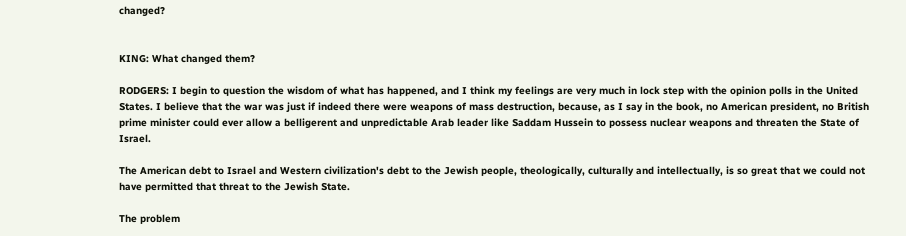changed?


KING: What changed them?

RODGERS: I begin to question the wisdom of what has happened, and I think my feelings are very much in lock step with the opinion polls in the United States. I believe that the war was just if indeed there were weapons of mass destruction, because, as I say in the book, no American president, no British prime minister could ever allow a belligerent and unpredictable Arab leader like Saddam Hussein to possess nuclear weapons and threaten the State of Israel.

The American debt to Israel and Western civilization's debt to the Jewish people, theologically, culturally and intellectually, is so great that we could not have permitted that threat to the Jewish State.

The problem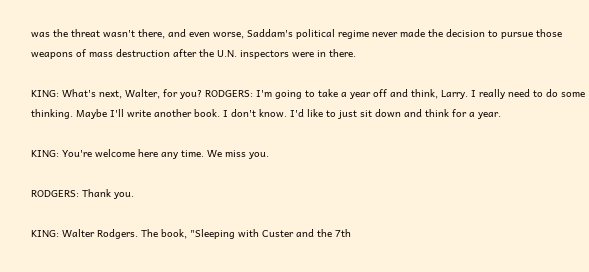was the threat wasn't there, and even worse, Saddam's political regime never made the decision to pursue those weapons of mass destruction after the U.N. inspectors were in there.

KING: What's next, Walter, for you? RODGERS: I'm going to take a year off and think, Larry. I really need to do some thinking. Maybe I'll write another book. I don't know. I'd like to just sit down and think for a year.

KING: You're welcome here any time. We miss you.

RODGERS: Thank you.

KING: Walter Rodgers. The book, "Sleeping with Custer and the 7th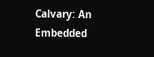Calvary: An Embedded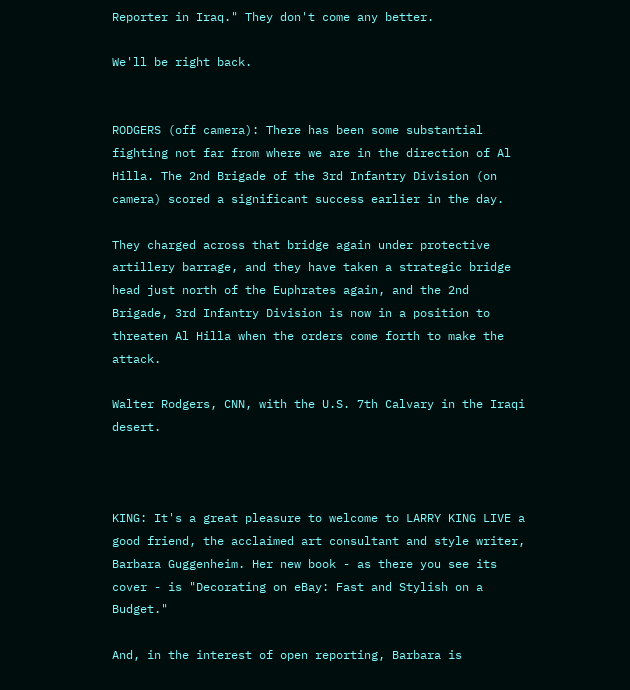Reporter in Iraq." They don't come any better.

We'll be right back.


RODGERS (off camera): There has been some substantial fighting not far from where we are in the direction of Al Hilla. The 2nd Brigade of the 3rd Infantry Division (on camera) scored a significant success earlier in the day.

They charged across that bridge again under protective artillery barrage, and they have taken a strategic bridge head just north of the Euphrates again, and the 2nd Brigade, 3rd Infantry Division is now in a position to threaten Al Hilla when the orders come forth to make the attack.

Walter Rodgers, CNN, with the U.S. 7th Calvary in the Iraqi desert.



KING: It's a great pleasure to welcome to LARRY KING LIVE a good friend, the acclaimed art consultant and style writer, Barbara Guggenheim. Her new book - as there you see its cover - is "Decorating on eBay: Fast and Stylish on a Budget."

And, in the interest of open reporting, Barbara is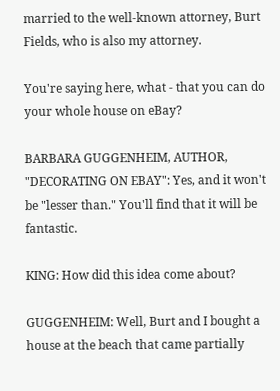married to the well-known attorney, Burt Fields, who is also my attorney.

You're saying here, what - that you can do your whole house on eBay?

BARBARA GUGGENHEIM, AUTHOR, "DECORATING ON EBAY": Yes, and it won't be "lesser than." You'll find that it will be fantastic.

KING: How did this idea come about?

GUGGENHEIM: Well, Burt and I bought a house at the beach that came partially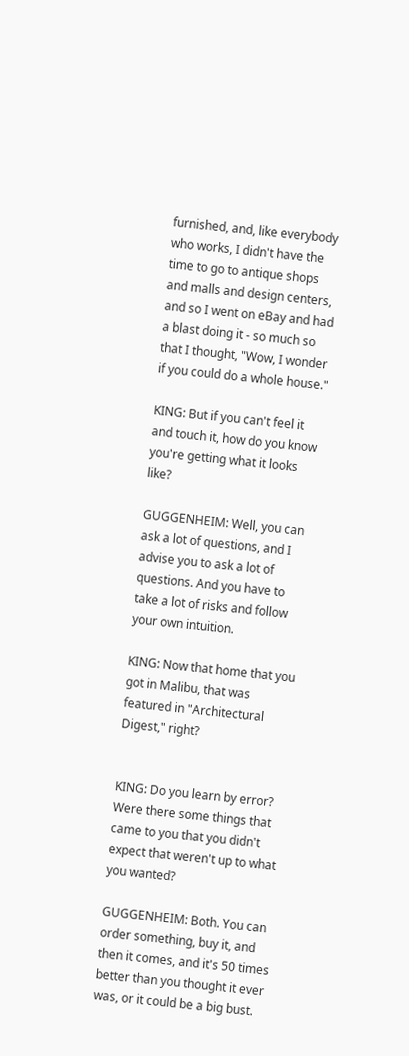furnished, and, like everybody who works, I didn't have the time to go to antique shops and malls and design centers, and so I went on eBay and had a blast doing it - so much so that I thought, "Wow, I wonder if you could do a whole house."

KING: But if you can't feel it and touch it, how do you know you're getting what it looks like?

GUGGENHEIM: Well, you can ask a lot of questions, and I advise you to ask a lot of questions. And you have to take a lot of risks and follow your own intuition.

KING: Now that home that you got in Malibu, that was featured in "Architectural Digest," right?


KING: Do you learn by error? Were there some things that came to you that you didn't expect that weren't up to what you wanted?

GUGGENHEIM: Both. You can order something, buy it, and then it comes, and it's 50 times better than you thought it ever was, or it could be a big bust.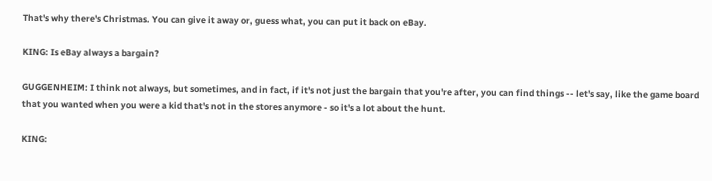That's why there's Christmas. You can give it away or, guess what, you can put it back on eBay.

KING: Is eBay always a bargain?

GUGGENHEIM: I think not always, but sometimes, and in fact, if it's not just the bargain that you're after, you can find things -- let's say, like the game board that you wanted when you were a kid that's not in the stores anymore - so it's a lot about the hunt.

KING: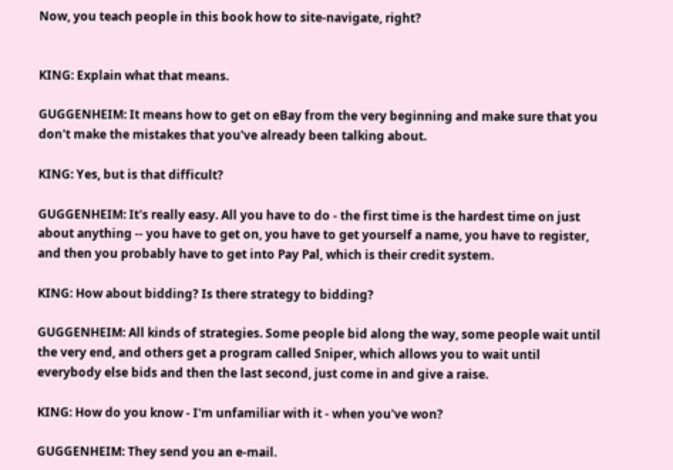Now, you teach people in this book how to site-navigate, right?


KING: Explain what that means.

GUGGENHEIM: It means how to get on eBay from the very beginning and make sure that you don't make the mistakes that you've already been talking about.

KING: Yes, but is that difficult?

GUGGENHEIM: It's really easy. All you have to do - the first time is the hardest time on just about anything -- you have to get on, you have to get yourself a name, you have to register, and then you probably have to get into Pay Pal, which is their credit system.

KING: How about bidding? Is there strategy to bidding?

GUGGENHEIM: All kinds of strategies. Some people bid along the way, some people wait until the very end, and others get a program called Sniper, which allows you to wait until everybody else bids and then the last second, just come in and give a raise.

KING: How do you know - I'm unfamiliar with it - when you've won?

GUGGENHEIM: They send you an e-mail.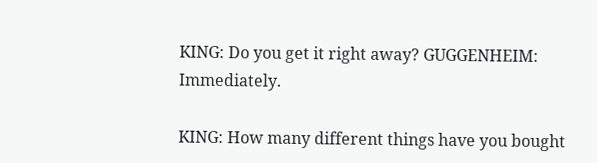KING: Do you get it right away? GUGGENHEIM: Immediately.

KING: How many different things have you bought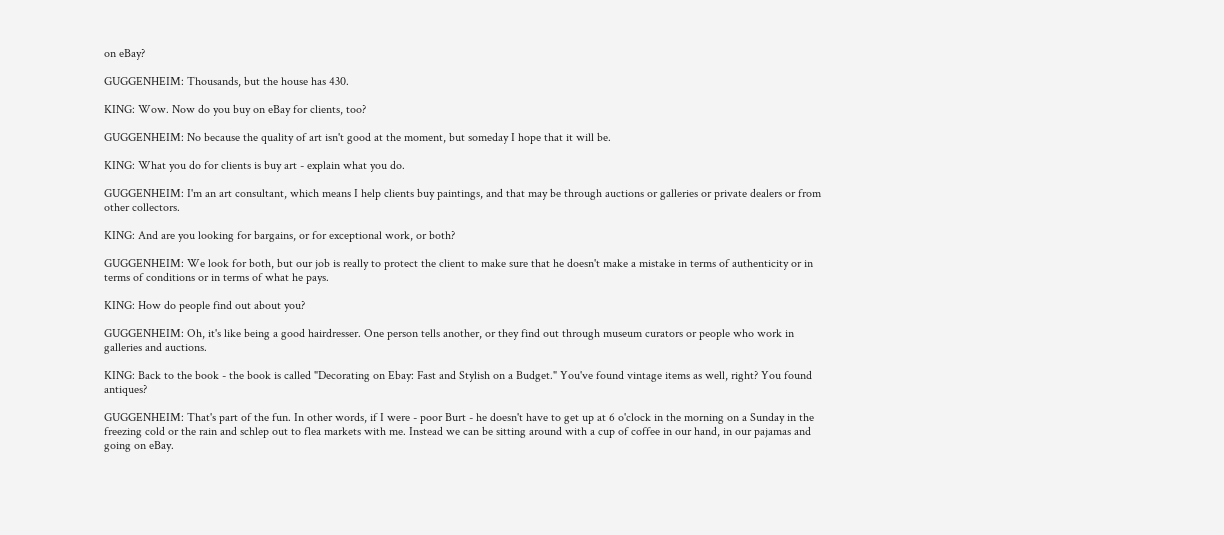on eBay?

GUGGENHEIM: Thousands, but the house has 430.

KING: Wow. Now do you buy on eBay for clients, too?

GUGGENHEIM: No because the quality of art isn't good at the moment, but someday I hope that it will be.

KING: What you do for clients is buy art - explain what you do.

GUGGENHEIM: I'm an art consultant, which means I help clients buy paintings, and that may be through auctions or galleries or private dealers or from other collectors.

KING: And are you looking for bargains, or for exceptional work, or both?

GUGGENHEIM: We look for both, but our job is really to protect the client to make sure that he doesn't make a mistake in terms of authenticity or in terms of conditions or in terms of what he pays.

KING: How do people find out about you?

GUGGENHEIM: Oh, it's like being a good hairdresser. One person tells another, or they find out through museum curators or people who work in galleries and auctions.

KING: Back to the book - the book is called "Decorating on Ebay: Fast and Stylish on a Budget." You've found vintage items as well, right? You found antiques?

GUGGENHEIM: That's part of the fun. In other words, if I were - poor Burt - he doesn't have to get up at 6 o'clock in the morning on a Sunday in the freezing cold or the rain and schlep out to flea markets with me. Instead we can be sitting around with a cup of coffee in our hand, in our pajamas and going on eBay.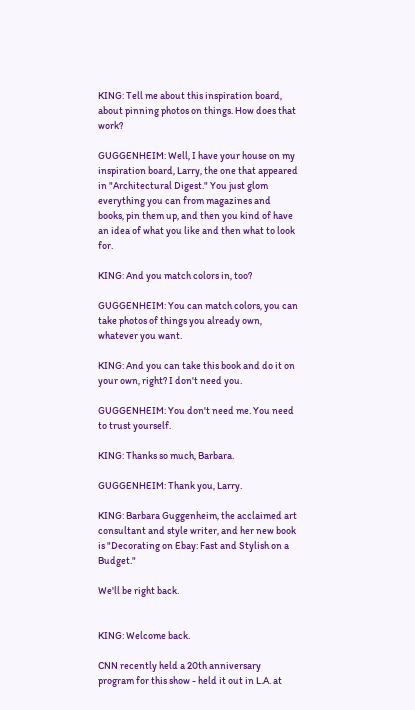KING: Tell me about this inspiration board, about pinning photos on things. How does that work?

GUGGENHEIM: Well, I have your house on my inspiration board, Larry, the one that appeared in "Architectural Digest." You just glom everything you can from magazines and books, pin them up, and then you kind of have an idea of what you like and then what to look for.

KING: And you match colors in, too?

GUGGENHEIM: You can match colors, you can take photos of things you already own, whatever you want.

KING: And you can take this book and do it on your own, right? I don't need you.

GUGGENHEIM: You don't need me. You need to trust yourself.

KING: Thanks so much, Barbara.

GUGGENHEIM: Thank you, Larry.

KING: Barbara Guggenheim, the acclaimed art consultant and style writer, and her new book is "Decorating on Ebay: Fast and Stylish on a Budget."

We'll be right back.


KING: Welcome back.

CNN recently held a 20th anniversary program for this show - held it out in L.A. at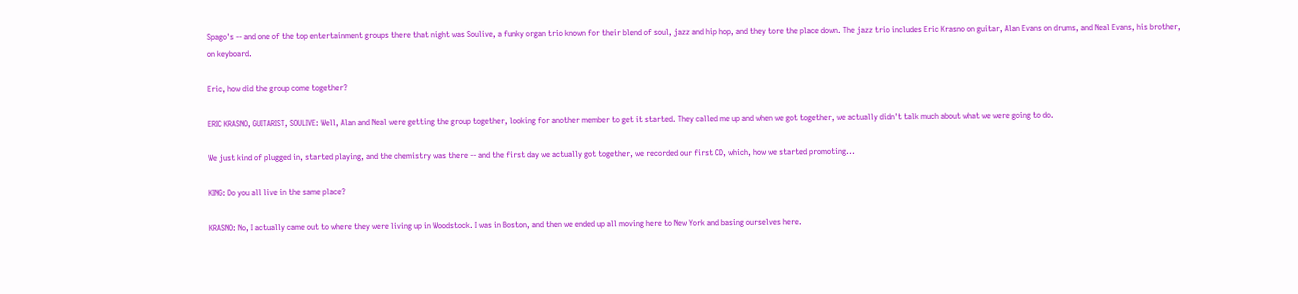Spago's -- and one of the top entertainment groups there that night was Soulive, a funky organ trio known for their blend of soul, jazz and hip hop, and they tore the place down. The jazz trio includes Eric Krasno on guitar, Alan Evans on drums, and Neal Evans, his brother, on keyboard.

Eric, how did the group come together?

ERIC KRASNO, GUITARIST, SOULIVE: Well, Alan and Neal were getting the group together, looking for another member to get it started. They called me up and when we got together, we actually didn't talk much about what we were going to do.

We just kind of plugged in, started playing, and the chemistry was there -- and the first day we actually got together, we recorded our first CD, which, how we started promoting...

KING: Do you all live in the same place?

KRASNO: No, I actually came out to where they were living up in Woodstock. I was in Boston, and then we ended up all moving here to New York and basing ourselves here.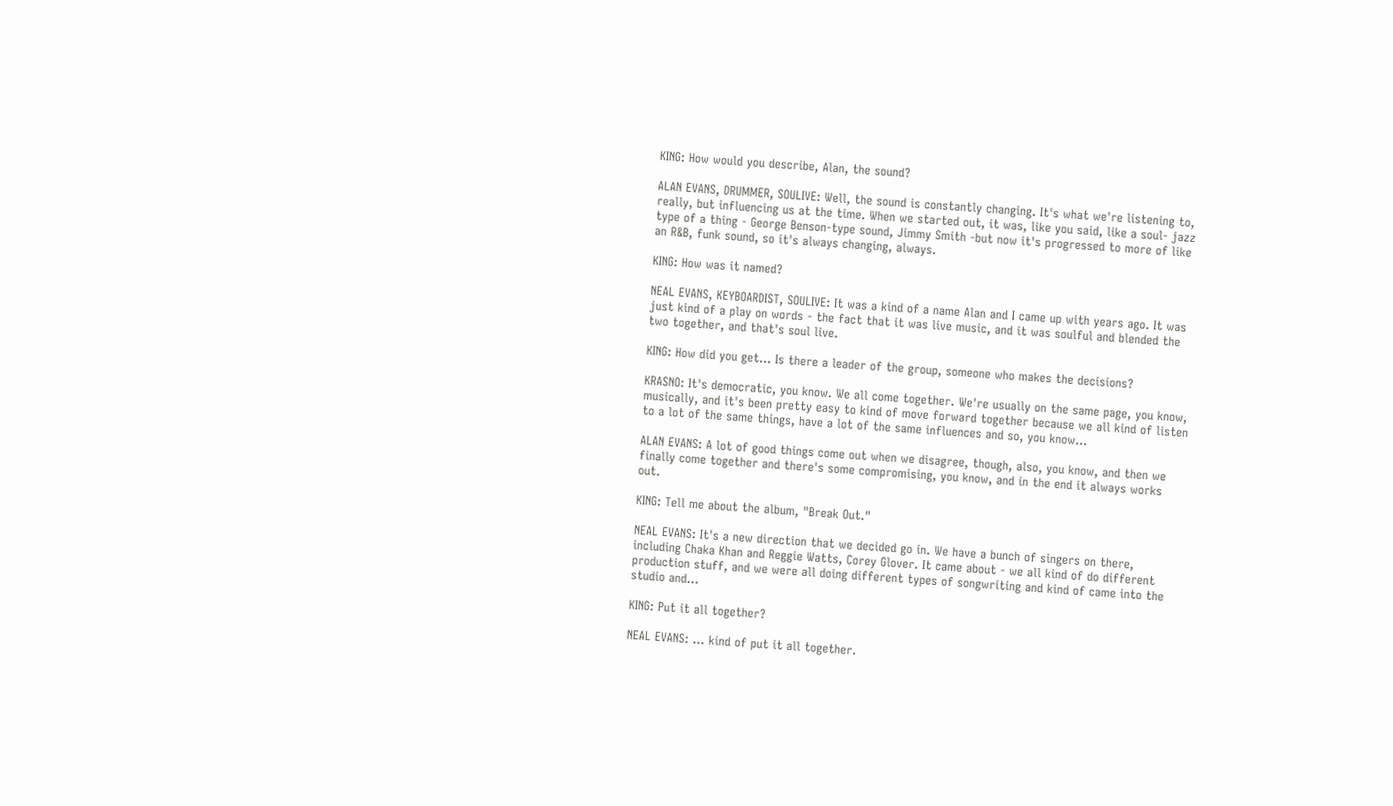KING: How would you describe, Alan, the sound?

ALAN EVANS, DRUMMER, SOULIVE: Well, the sound is constantly changing. It's what we're listening to, really, but influencing us at the time. When we started out, it was, like you said, like a soul- jazz type of a thing - George Benson-type sound, Jimmy Smith -but now it's progressed to more of like an R&B, funk sound, so it's always changing, always.

KING: How was it named?

NEAL EVANS, KEYBOARDIST, SOULIVE: It was a kind of a name Alan and I came up with years ago. It was just kind of a play on words - the fact that it was live music, and it was soulful and blended the two together, and that's soul live.

KING: How did you get... Is there a leader of the group, someone who makes the decisions?

KRASNO: It's democratic, you know. We all come together. We're usually on the same page, you know, musically, and it's been pretty easy to kind of move forward together because we all kind of listen to a lot of the same things, have a lot of the same influences and so, you know...

ALAN EVANS: A lot of good things come out when we disagree, though, also, you know, and then we finally come together and there's some compromising, you know, and in the end it always works out.

KING: Tell me about the album, "Break Out."

NEAL EVANS: It's a new direction that we decided go in. We have a bunch of singers on there, including Chaka Khan and Reggie Watts, Corey Glover. It came about - we all kind of do different production stuff, and we were all doing different types of songwriting and kind of came into the studio and...

KING: Put it all together?

NEAL EVANS: ... kind of put it all together.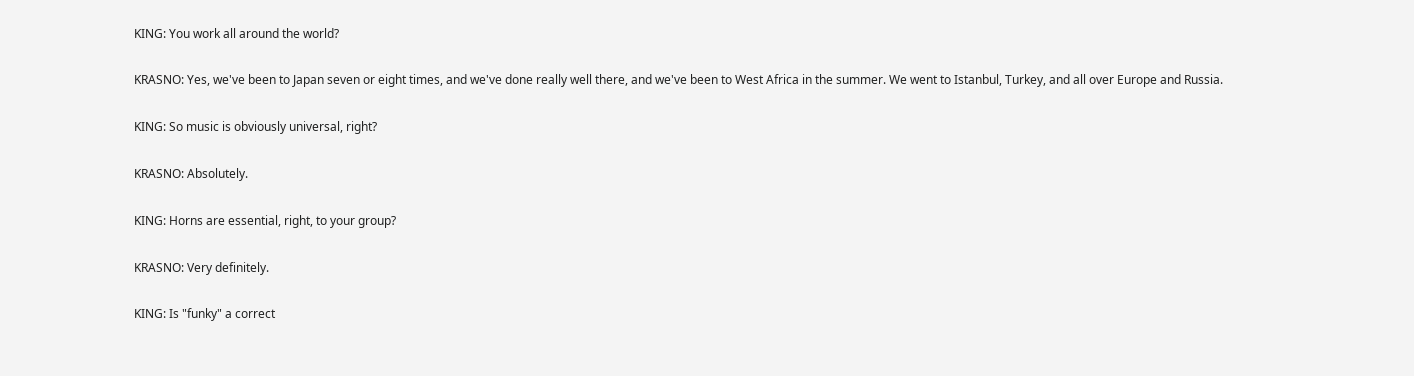KING: You work all around the world?

KRASNO: Yes, we've been to Japan seven or eight times, and we've done really well there, and we've been to West Africa in the summer. We went to Istanbul, Turkey, and all over Europe and Russia.

KING: So music is obviously universal, right?

KRASNO: Absolutely.

KING: Horns are essential, right, to your group?

KRASNO: Very definitely.

KING: Is "funky" a correct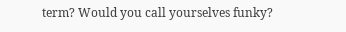term? Would you call yourselves funky?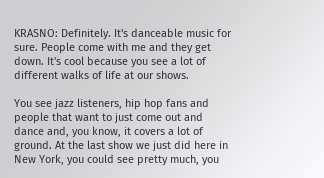KRASNO: Definitely. It's danceable music for sure. People come with me and they get down. It's cool because you see a lot of different walks of life at our shows.

You see jazz listeners, hip hop fans and people that want to just come out and dance and, you know, it covers a lot of ground. At the last show we just did here in New York, you could see pretty much, you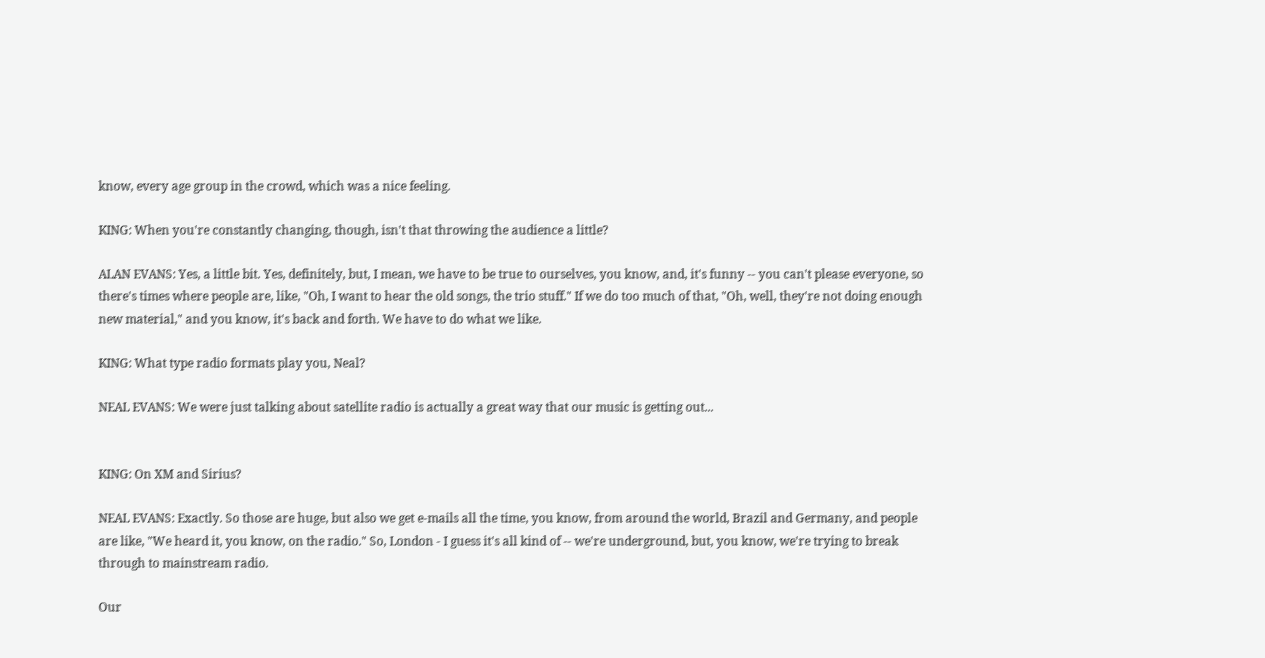know, every age group in the crowd, which was a nice feeling.

KING: When you're constantly changing, though, isn't that throwing the audience a little?

ALAN EVANS: Yes, a little bit. Yes, definitely, but, I mean, we have to be true to ourselves, you know, and, it's funny -- you can't please everyone, so there's times where people are, like, "Oh, I want to hear the old songs, the trio stuff." If we do too much of that, "Oh, well, they're not doing enough new material," and you know, it's back and forth. We have to do what we like.

KING: What type radio formats play you, Neal?

NEAL EVANS: We were just talking about satellite radio is actually a great way that our music is getting out...


KING: On XM and Sirius?

NEAL EVANS: Exactly. So those are huge, but also we get e-mails all the time, you know, from around the world, Brazil and Germany, and people are like, "We heard it, you know, on the radio." So, London - I guess it's all kind of -- we're underground, but, you know, we're trying to break through to mainstream radio.

Our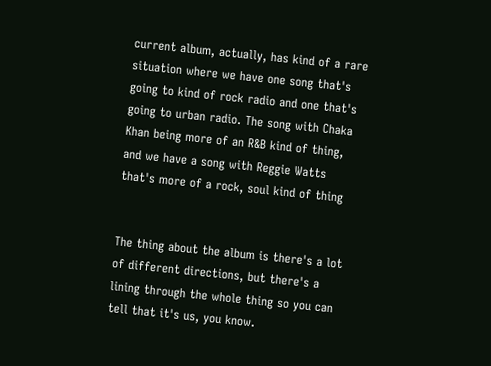current album, actually, has kind of a rare situation where we have one song that's going to kind of rock radio and one that's going to urban radio. The song with Chaka Khan being more of an R&B kind of thing, and we have a song with Reggie Watts that's more of a rock, soul kind of thing


The thing about the album is there's a lot of different directions, but there's a lining through the whole thing so you can tell that it's us, you know.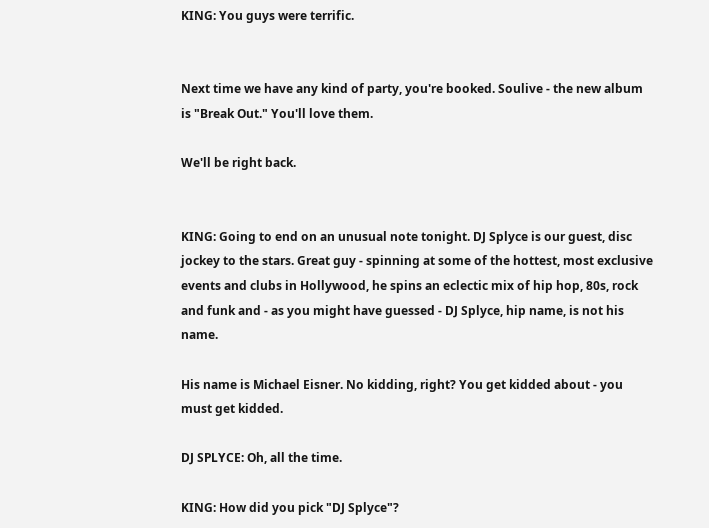KING: You guys were terrific.


Next time we have any kind of party, you're booked. Soulive - the new album is "Break Out." You'll love them.

We'll be right back.


KING: Going to end on an unusual note tonight. DJ Splyce is our guest, disc jockey to the stars. Great guy - spinning at some of the hottest, most exclusive events and clubs in Hollywood, he spins an eclectic mix of hip hop, 80s, rock and funk and - as you might have guessed - DJ Splyce, hip name, is not his name.

His name is Michael Eisner. No kidding, right? You get kidded about - you must get kidded.

DJ SPLYCE: Oh, all the time.

KING: How did you pick "DJ Splyce"?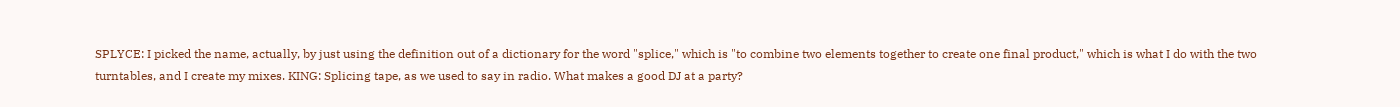SPLYCE: I picked the name, actually, by just using the definition out of a dictionary for the word "splice," which is "to combine two elements together to create one final product," which is what I do with the two turntables, and I create my mixes. KING: Splicing tape, as we used to say in radio. What makes a good DJ at a party?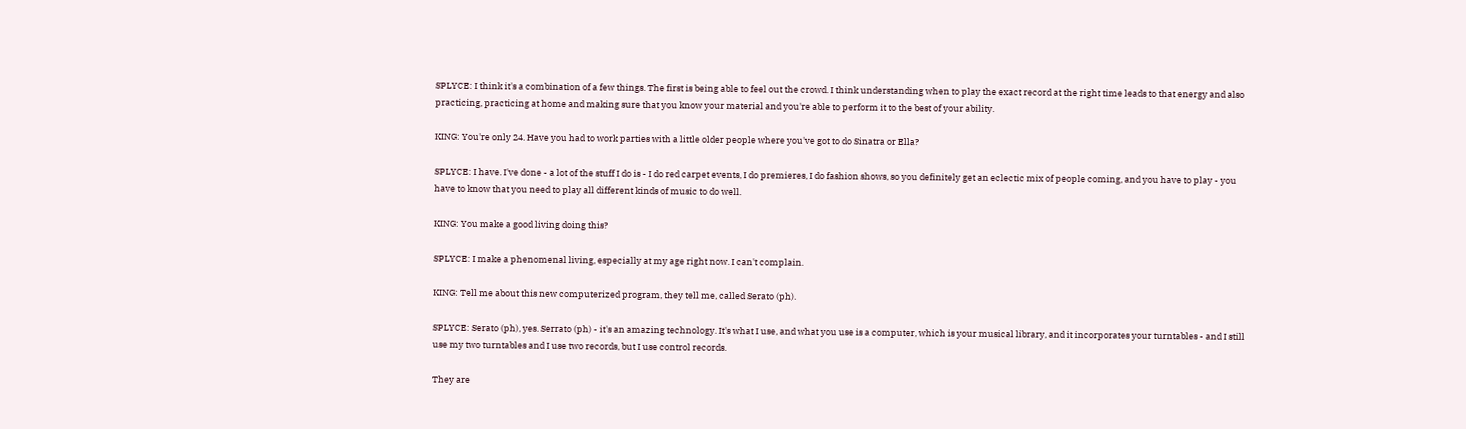SPLYCE: I think it's a combination of a few things. The first is being able to feel out the crowd. I think understanding when to play the exact record at the right time leads to that energy and also practicing, practicing at home and making sure that you know your material and you're able to perform it to the best of your ability.

KING: You're only 24. Have you had to work parties with a little older people where you've got to do Sinatra or Ella?

SPLYCE: I have. I've done - a lot of the stuff I do is - I do red carpet events, I do premieres, I do fashion shows, so you definitely get an eclectic mix of people coming, and you have to play - you have to know that you need to play all different kinds of music to do well.

KING: You make a good living doing this?

SPLYCE: I make a phenomenal living, especially at my age right now. I can't complain.

KING: Tell me about this new computerized program, they tell me, called Serato (ph).

SPLYCE: Serato (ph), yes. Serrato (ph) - it's an amazing technology. It's what I use, and what you use is a computer, which is your musical library, and it incorporates your turntables - and I still use my two turntables and I use two records, but I use control records.

They are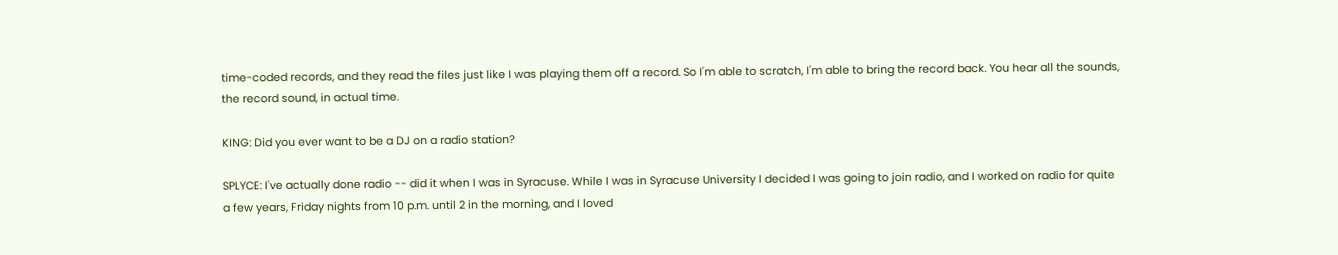time-coded records, and they read the files just like I was playing them off a record. So I'm able to scratch, I'm able to bring the record back. You hear all the sounds, the record sound, in actual time.

KING: Did you ever want to be a DJ on a radio station?

SPLYCE: I've actually done radio -- did it when I was in Syracuse. While I was in Syracuse University I decided I was going to join radio, and I worked on radio for quite a few years, Friday nights from 10 p.m. until 2 in the morning, and I loved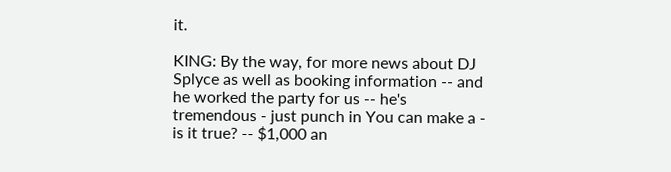it.

KING: By the way, for more news about DJ Splyce as well as booking information -- and he worked the party for us -- he's tremendous - just punch in You can make a - is it true? -- $1,000 an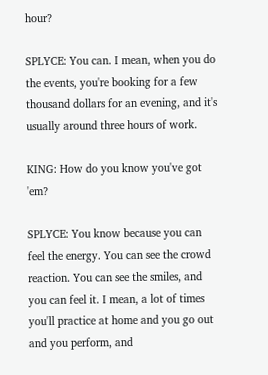hour?

SPLYCE: You can. I mean, when you do the events, you're booking for a few thousand dollars for an evening, and it's usually around three hours of work.

KING: How do you know you've got 'em?

SPLYCE: You know because you can feel the energy. You can see the crowd reaction. You can see the smiles, and you can feel it. I mean, a lot of times you'll practice at home and you go out and you perform, and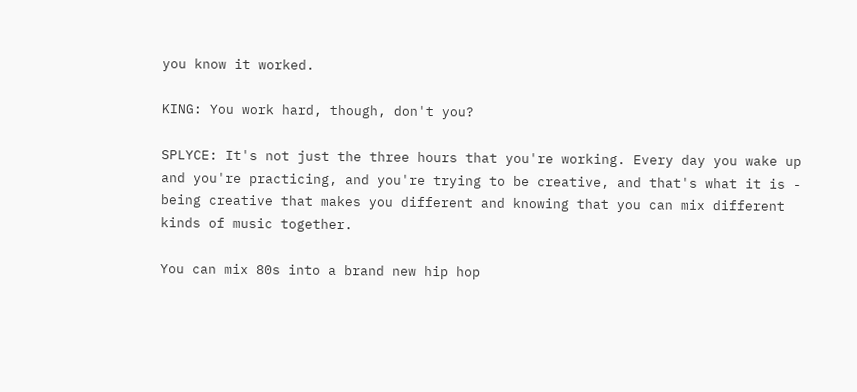you know it worked.

KING: You work hard, though, don't you?

SPLYCE: It's not just the three hours that you're working. Every day you wake up and you're practicing, and you're trying to be creative, and that's what it is - being creative that makes you different and knowing that you can mix different kinds of music together.

You can mix 80s into a brand new hip hop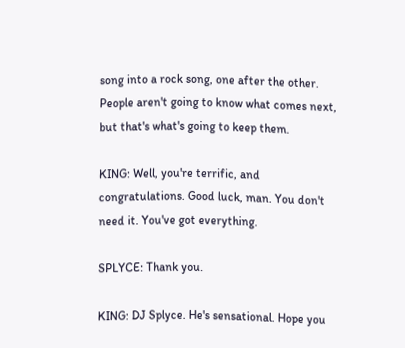song into a rock song, one after the other. People aren't going to know what comes next, but that's what's going to keep them.

KING: Well, you're terrific, and congratulations. Good luck, man. You don't need it. You've got everything.

SPLYCE: Thank you.

KING: DJ Splyce. He's sensational. Hope you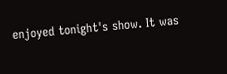enjoyed tonight's show. It was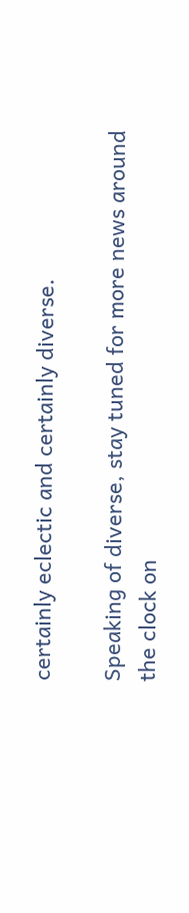certainly eclectic and certainly diverse.

Speaking of diverse, stay tuned for more news around the clock on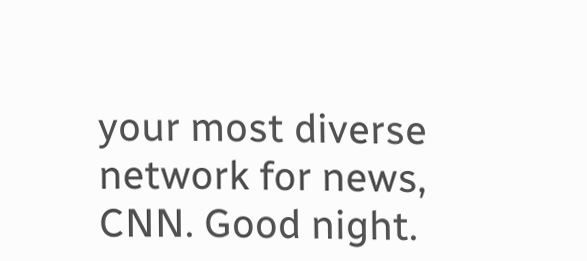your most diverse network for news, CNN. Good night.